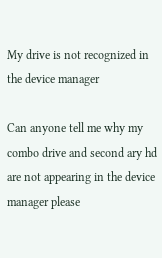My drive is not recognized in the device manager

Can anyone tell me why my combo drive and second ary hd are not appearing in the device manager please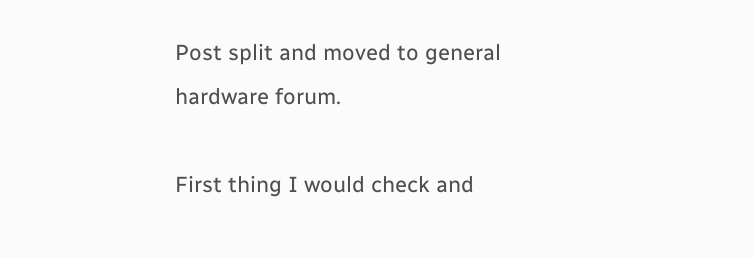Post split and moved to general hardware forum.

First thing I would check and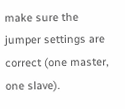make sure the jumper settings are correct (one master, one slave).